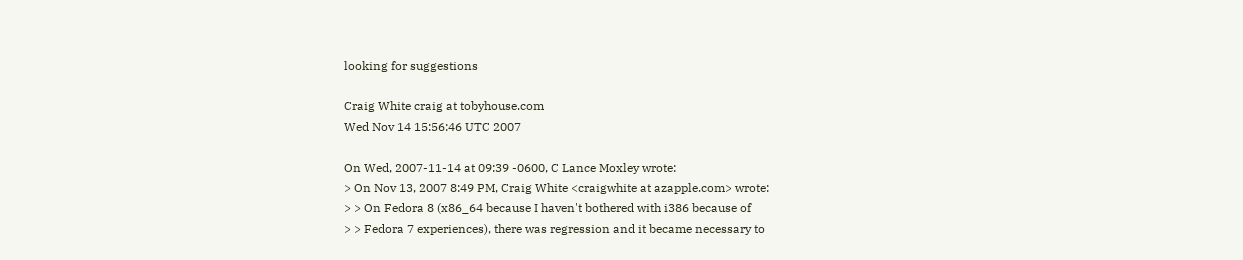looking for suggestions

Craig White craig at tobyhouse.com
Wed Nov 14 15:56:46 UTC 2007

On Wed, 2007-11-14 at 09:39 -0600, C Lance Moxley wrote:
> On Nov 13, 2007 8:49 PM, Craig White <craigwhite at azapple.com> wrote:
> > On Fedora 8 (x86_64 because I haven't bothered with i386 because of
> > Fedora 7 experiences), there was regression and it became necessary to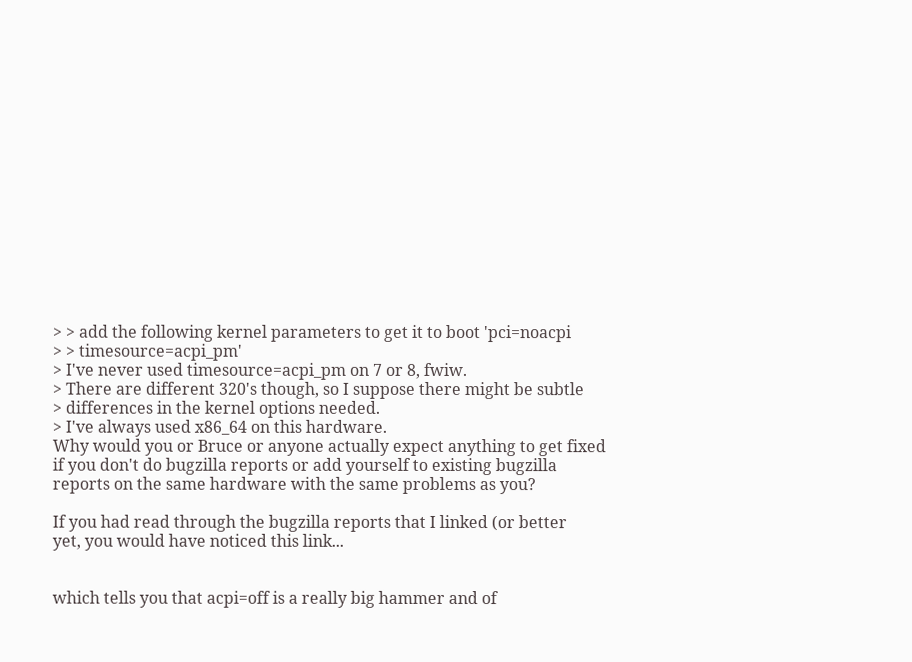> > add the following kernel parameters to get it to boot 'pci=noacpi
> > timesource=acpi_pm'
> I've never used timesource=acpi_pm on 7 or 8, fwiw.
> There are different 320's though, so I suppose there might be subtle
> differences in the kernel options needed.
> I've always used x86_64 on this hardware.
Why would you or Bruce or anyone actually expect anything to get fixed
if you don't do bugzilla reports or add yourself to existing bugzilla
reports on the same hardware with the same problems as you?

If you had read through the bugzilla reports that I linked (or better
yet, you would have noticed this link...


which tells you that acpi=off is a really big hammer and of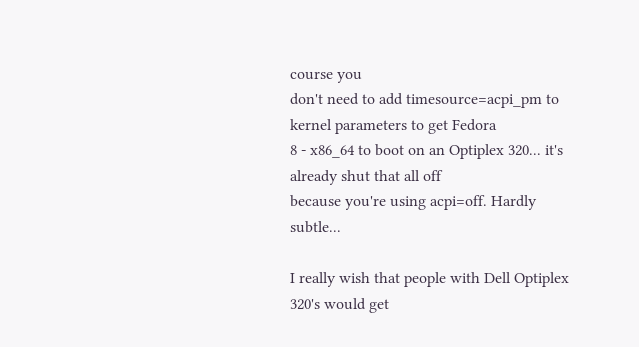course you
don't need to add timesource=acpi_pm to kernel parameters to get Fedora
8 - x86_64 to boot on an Optiplex 320... it's already shut that all off
because you're using acpi=off. Hardly subtle...

I really wish that people with Dell Optiplex 320's would get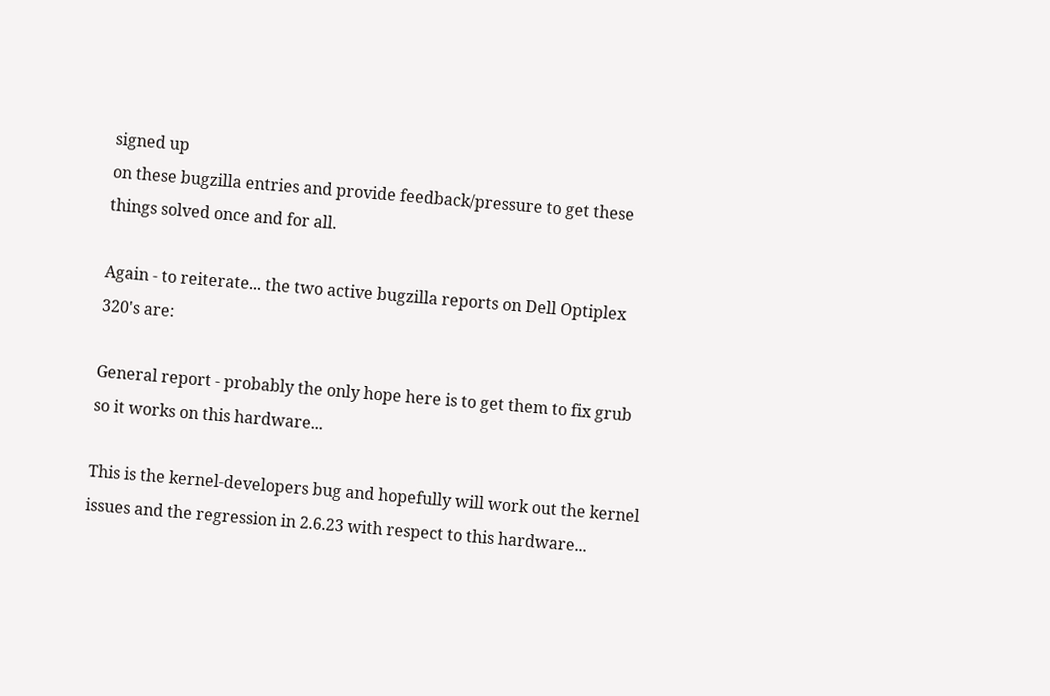signed up
on these bugzilla entries and provide feedback/pressure to get these
things solved once and for all.

Again - to reiterate... the two active bugzilla reports on Dell Optiplex
320's are:

General report - probably the only hope here is to get them to fix grub
so it works on this hardware...

This is the kernel-developers bug and hopefully will work out the kernel
issues and the regression in 2.6.23 with respect to this hardware...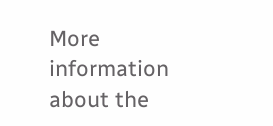More information about the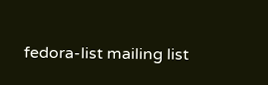fedora-list mailing list